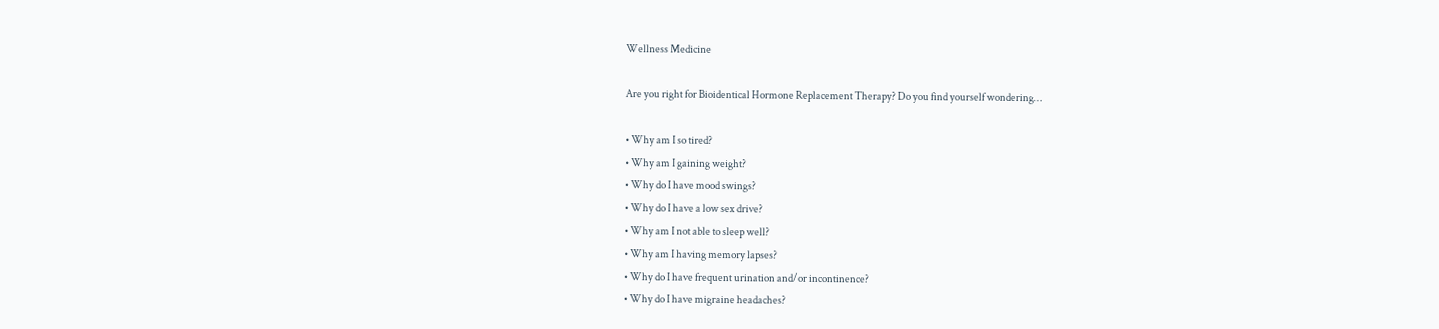Wellness Medicine

Are you right for Bioidentical Hormone Replacement Therapy? Do you find yourself wondering…

• Why am I so tired?
• Why am I gaining weight?
• Why do I have mood swings?
• Why do I have a low sex drive?
• Why am I not able to sleep well?
• Why am I having memory lapses?
• Why do I have frequent urination and/or incontinence?
• Why do I have migraine headaches?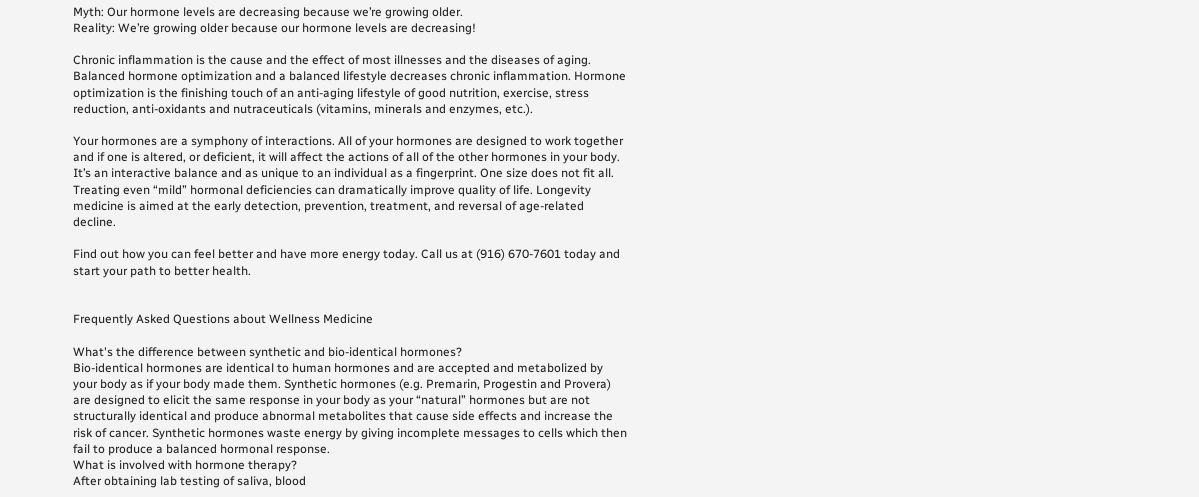Myth: Our hormone levels are decreasing because we’re growing older.
Reality: We’re growing older because our hormone levels are decreasing!

Chronic inflammation is the cause and the effect of most illnesses and the diseases of aging. Balanced hormone optimization and a balanced lifestyle decreases chronic inflammation. Hormone optimization is the finishing touch of an anti-aging lifestyle of good nutrition, exercise, stress reduction, anti-oxidants and nutraceuticals (vitamins, minerals and enzymes, etc.).

Your hormones are a symphony of interactions. All of your hormones are designed to work together and if one is altered, or deficient, it will affect the actions of all of the other hormones in your body. It’s an interactive balance and as unique to an individual as a fingerprint. One size does not fit all. Treating even “mild” hormonal deficiencies can dramatically improve quality of life. Longevity medicine is aimed at the early detection, prevention, treatment, and reversal of age-related decline.

Find out how you can feel better and have more energy today. Call us at (916) 670-7601 today and start your path to better health.


Frequently Asked Questions about Wellness Medicine

What's the difference between synthetic and bio-identical hormones?
Bio-identical hormones are identical to human hormones and are accepted and metabolized by your body as if your body made them. Synthetic hormones (e.g. Premarin, Progestin and Provera) are designed to elicit the same response in your body as your “natural” hormones but are not structurally identical and produce abnormal metabolites that cause side effects and increase the risk of cancer. Synthetic hormones waste energy by giving incomplete messages to cells which then fail to produce a balanced hormonal response.
What is involved with hormone therapy?
After obtaining lab testing of saliva, blood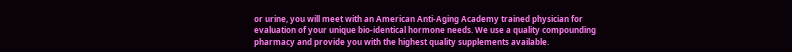or urine, you will meet with an American Anti-Aging Academy trained physician for evaluation of your unique bio-identical hormone needs. We use a quality compounding pharmacy and provide you with the highest quality supplements available.